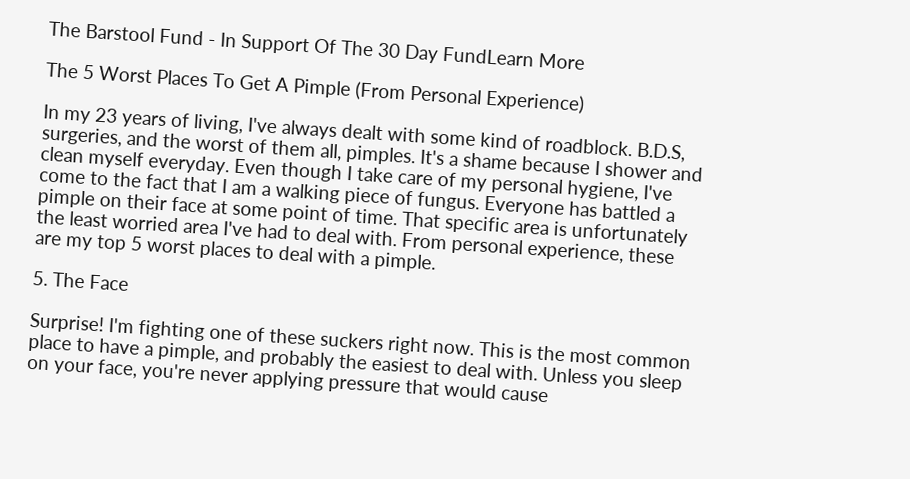The Barstool Fund - In Support Of The 30 Day FundLearn More

The 5 Worst Places To Get A Pimple (From Personal Experience)

In my 23 years of living, I've always dealt with some kind of roadblock. B.D.S, surgeries, and the worst of them all, pimples. It's a shame because I shower and clean myself everyday. Even though I take care of my personal hygiene, I've come to the fact that I am a walking piece of fungus. Everyone has battled a pimple on their face at some point of time. That specific area is unfortunately the least worried area I've had to deal with. From personal experience, these are my top 5 worst places to deal with a pimple.

5. The Face

Surprise! I'm fighting one of these suckers right now. This is the most common place to have a pimple, and probably the easiest to deal with. Unless you sleep on your face, you're never applying pressure that would cause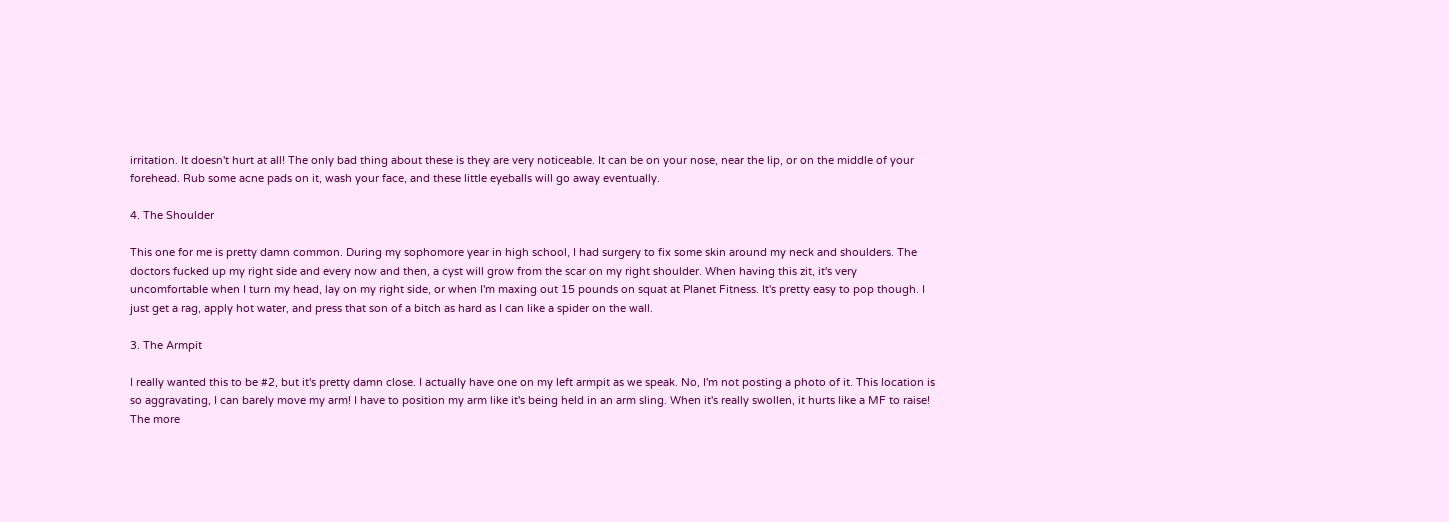irritation. It doesn't hurt at all! The only bad thing about these is they are very noticeable. It can be on your nose, near the lip, or on the middle of your forehead. Rub some acne pads on it, wash your face, and these little eyeballs will go away eventually.

4. The Shoulder

This one for me is pretty damn common. During my sophomore year in high school, I had surgery to fix some skin around my neck and shoulders. The doctors fucked up my right side and every now and then, a cyst will grow from the scar on my right shoulder. When having this zit, it's very uncomfortable when I turn my head, lay on my right side, or when I'm maxing out 15 pounds on squat at Planet Fitness. It's pretty easy to pop though. I just get a rag, apply hot water, and press that son of a bitch as hard as I can like a spider on the wall.

3. The Armpit

I really wanted this to be #2, but it's pretty damn close. I actually have one on my left armpit as we speak. No, I'm not posting a photo of it. This location is so aggravating, I can barely move my arm! I have to position my arm like it's being held in an arm sling. When it's really swollen, it hurts like a MF to raise! The more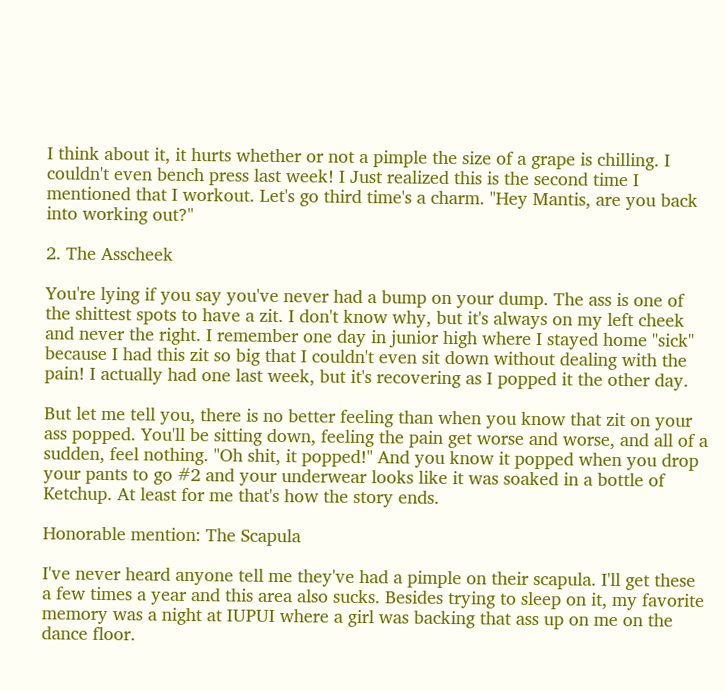I think about it, it hurts whether or not a pimple the size of a grape is chilling. I couldn't even bench press last week! I Just realized this is the second time I mentioned that I workout. Let's go third time's a charm. "Hey Mantis, are you back into working out?"

2. The Asscheek

You're lying if you say you've never had a bump on your dump. The ass is one of the shittest spots to have a zit. I don't know why, but it's always on my left cheek and never the right. I remember one day in junior high where I stayed home "sick" because I had this zit so big that I couldn't even sit down without dealing with the pain! I actually had one last week, but it's recovering as I popped it the other day.

But let me tell you, there is no better feeling than when you know that zit on your ass popped. You'll be sitting down, feeling the pain get worse and worse, and all of a sudden, feel nothing. "Oh shit, it popped!" And you know it popped when you drop your pants to go #2 and your underwear looks like it was soaked in a bottle of Ketchup. At least for me that's how the story ends.

Honorable mention: The Scapula

I've never heard anyone tell me they've had a pimple on their scapula. I'll get these a few times a year and this area also sucks. Besides trying to sleep on it, my favorite memory was a night at IUPUI where a girl was backing that ass up on me on the dance floor.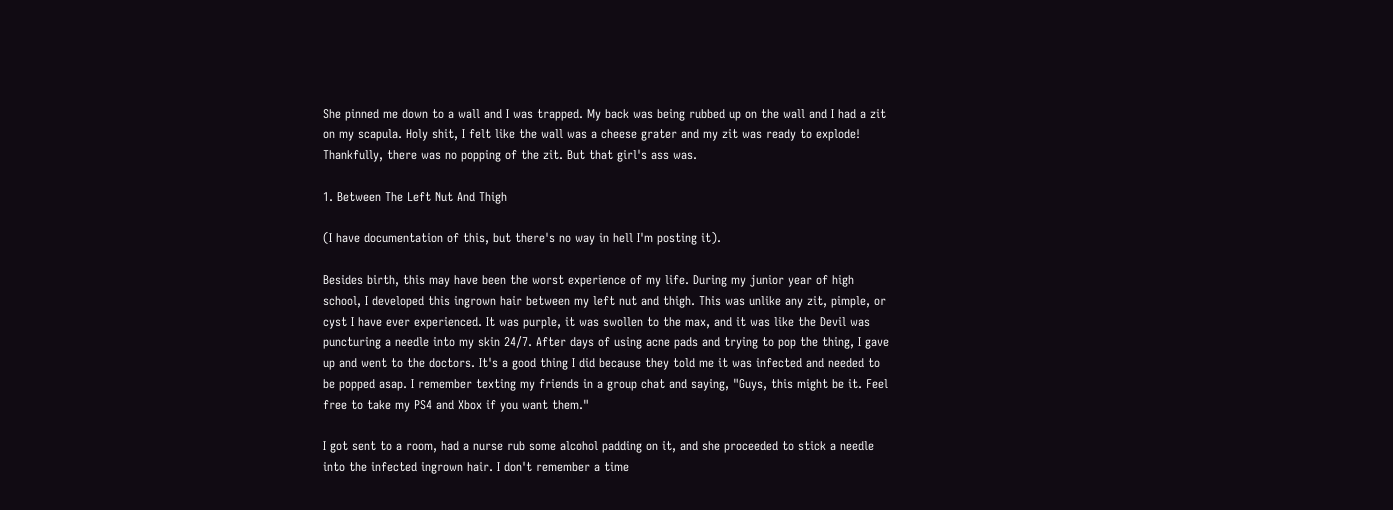She pinned me down to a wall and I was trapped. My back was being rubbed up on the wall and I had a zit on my scapula. Holy shit, I felt like the wall was a cheese grater and my zit was ready to explode! Thankfully, there was no popping of the zit. But that girl's ass was.

1. Between The Left Nut And Thigh

(I have documentation of this, but there's no way in hell I'm posting it).

Besides birth, this may have been the worst experience of my life. During my junior year of high school, I developed this ingrown hair between my left nut and thigh. This was unlike any zit, pimple, or cyst I have ever experienced. It was purple, it was swollen to the max, and it was like the Devil was puncturing a needle into my skin 24/7. After days of using acne pads and trying to pop the thing, I gave up and went to the doctors. It's a good thing I did because they told me it was infected and needed to be popped asap. I remember texting my friends in a group chat and saying, "Guys, this might be it. Feel free to take my PS4 and Xbox if you want them."

I got sent to a room, had a nurse rub some alcohol padding on it, and she proceeded to stick a needle into the infected ingrown hair. I don't remember a time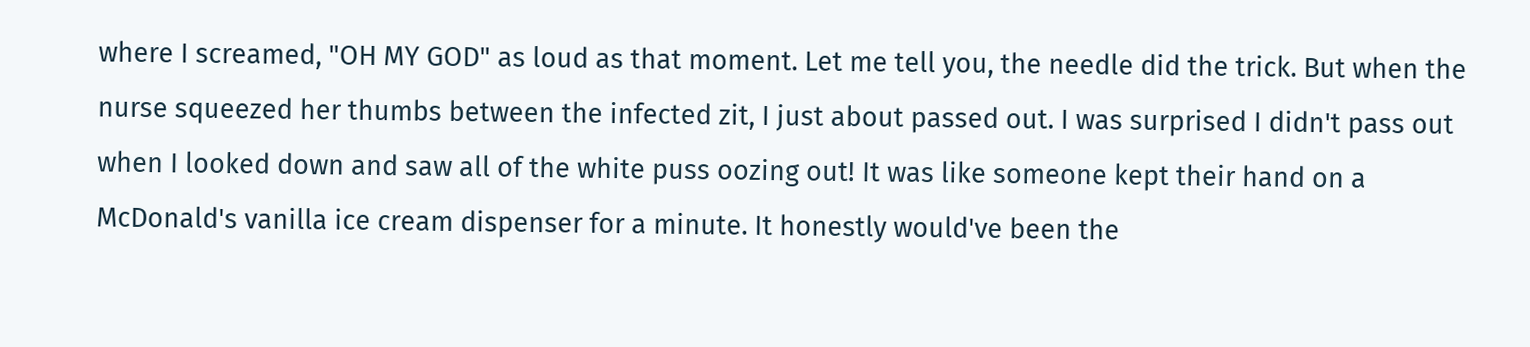where I screamed, "OH MY GOD" as loud as that moment. Let me tell you, the needle did the trick. But when the nurse squeezed her thumbs between the infected zit, I just about passed out. I was surprised I didn't pass out when I looked down and saw all of the white puss oozing out! It was like someone kept their hand on a McDonald's vanilla ice cream dispenser for a minute. It honestly would've been the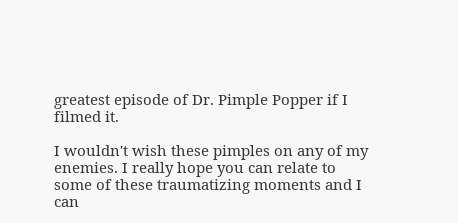greatest episode of Dr. Pimple Popper if I filmed it.

I wouldn't wish these pimples on any of my enemies. I really hope you can relate to some of these traumatizing moments and I can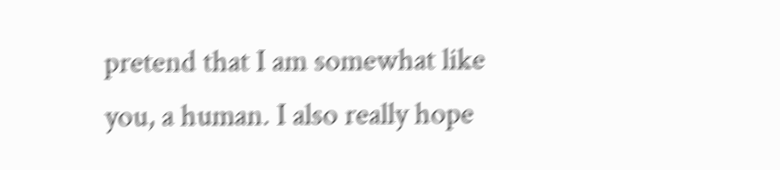pretend that I am somewhat like you, a human. I also really hope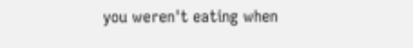you weren't eating when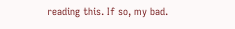reading this. If so, my bad.